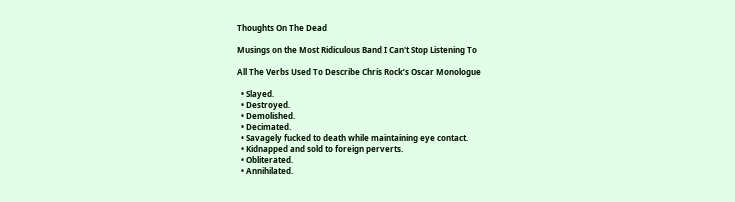Thoughts On The Dead

Musings on the Most Ridiculous Band I Can't Stop Listening To

All The Verbs Used To Describe Chris Rock’s Oscar Monologue

  • Slayed.
  • Destroyed.
  • Demolished.
  • Decimated.
  • Savagely fucked to death while maintaining eye contact.
  • Kidnapped and sold to foreign perverts.
  • Obliterated.
  • Annihilated.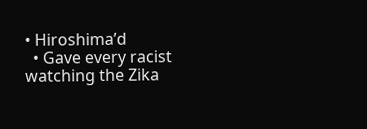• Hiroshima’d
  • Gave every racist watching the Zika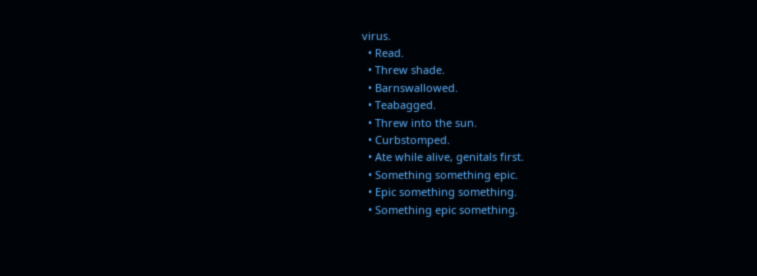virus.
  • Read.
  • Threw shade.
  • Barnswallowed.
  • Teabagged.
  • Threw into the sun.
  • Curbstomped.
  • Ate while alive, genitals first.
  • Something something epic.
  • Epic something something.
  • Something epic something.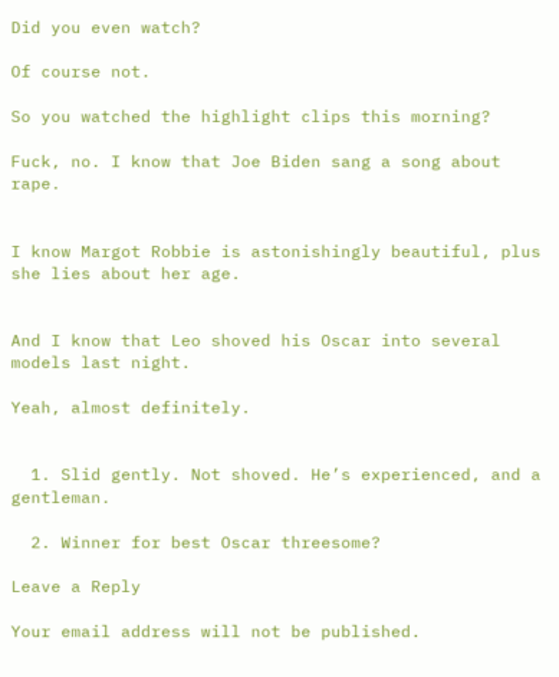Did you even watch?

Of course not.

So you watched the highlight clips this morning?

Fuck, no. I know that Joe Biden sang a song about rape.


I know Margot Robbie is astonishingly beautiful, plus she lies about her age.


And I know that Leo shoved his Oscar into several models last night.

Yeah, almost definitely.


  1. Slid gently. Not shoved. He’s experienced, and a gentleman.

  2. Winner for best Oscar threesome?

Leave a Reply

Your email address will not be published.